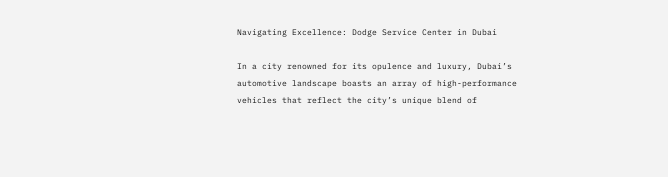Navigating Excellence: Dodge Service Center in Dubai

In a city renowned for its opulence and luxury, Dubai’s automotive landscape boasts an array of high-performance vehicles that reflect the city’s unique blend of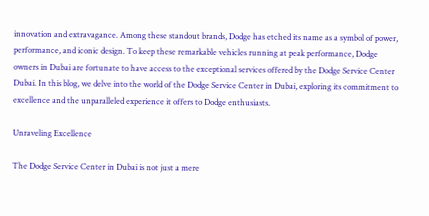innovation and extravagance. Among these standout brands, Dodge has etched its name as a symbol of power, performance, and iconic design. To keep these remarkable vehicles running at peak performance, Dodge owners in Dubai are fortunate to have access to the exceptional services offered by the Dodge Service Center Dubai. In this blog, we delve into the world of the Dodge Service Center in Dubai, exploring its commitment to excellence and the unparalleled experience it offers to Dodge enthusiasts.

Unraveling Excellence

The Dodge Service Center in Dubai is not just a mere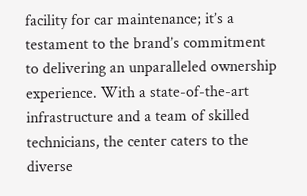facility for car maintenance; it’s a testament to the brand’s commitment to delivering an unparalleled ownership experience. With a state-of-the-art infrastructure and a team of skilled technicians, the center caters to the diverse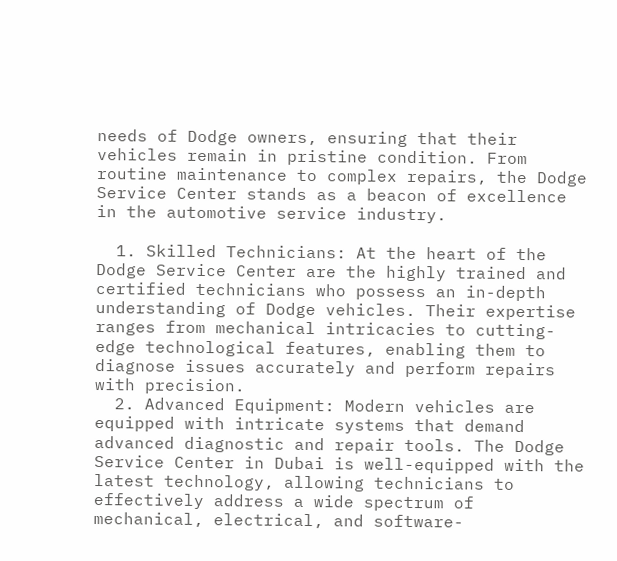needs of Dodge owners, ensuring that their vehicles remain in pristine condition. From routine maintenance to complex repairs, the Dodge Service Center stands as a beacon of excellence in the automotive service industry.

  1. Skilled Technicians: At the heart of the Dodge Service Center are the highly trained and certified technicians who possess an in-depth understanding of Dodge vehicles. Their expertise ranges from mechanical intricacies to cutting-edge technological features, enabling them to diagnose issues accurately and perform repairs with precision.
  2. Advanced Equipment: Modern vehicles are equipped with intricate systems that demand advanced diagnostic and repair tools. The Dodge Service Center in Dubai is well-equipped with the latest technology, allowing technicians to effectively address a wide spectrum of mechanical, electrical, and software-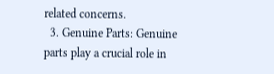related concerns.
  3. Genuine Parts: Genuine parts play a crucial role in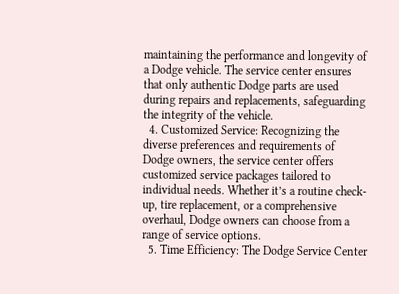maintaining the performance and longevity of a Dodge vehicle. The service center ensures that only authentic Dodge parts are used during repairs and replacements, safeguarding the integrity of the vehicle.
  4. Customized Service: Recognizing the diverse preferences and requirements of Dodge owners, the service center offers customized service packages tailored to individual needs. Whether it’s a routine check-up, tire replacement, or a comprehensive overhaul, Dodge owners can choose from a range of service options.
  5. Time Efficiency: The Dodge Service Center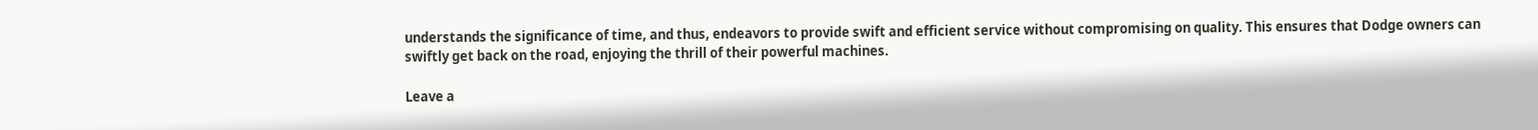understands the significance of time, and thus, endeavors to provide swift and efficient service without compromising on quality. This ensures that Dodge owners can swiftly get back on the road, enjoying the thrill of their powerful machines.

Leave a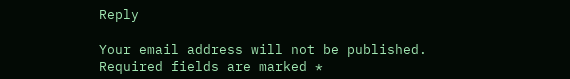Reply

Your email address will not be published. Required fields are marked *